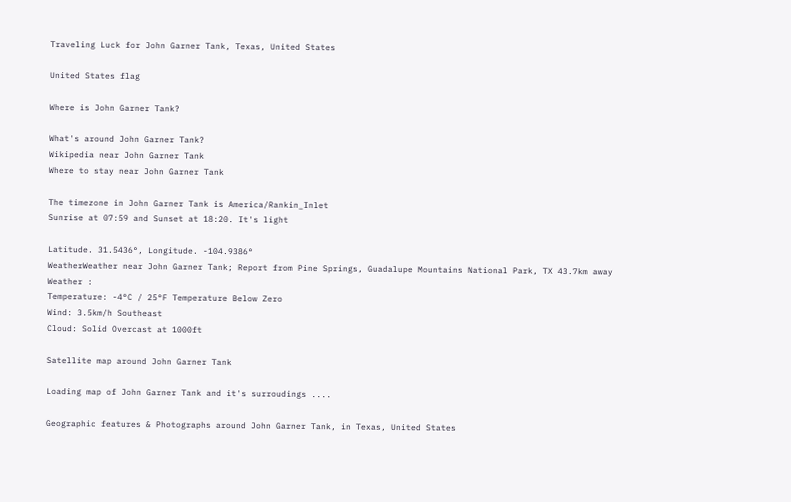Traveling Luck for John Garner Tank, Texas, United States

United States flag

Where is John Garner Tank?

What's around John Garner Tank?
Wikipedia near John Garner Tank
Where to stay near John Garner Tank

The timezone in John Garner Tank is America/Rankin_Inlet
Sunrise at 07:59 and Sunset at 18:20. It's light

Latitude. 31.5436°, Longitude. -104.9386°
WeatherWeather near John Garner Tank; Report from Pine Springs, Guadalupe Mountains National Park, TX 43.7km away
Weather :
Temperature: -4°C / 25°F Temperature Below Zero
Wind: 3.5km/h Southeast
Cloud: Solid Overcast at 1000ft

Satellite map around John Garner Tank

Loading map of John Garner Tank and it's surroudings ....

Geographic features & Photographs around John Garner Tank, in Texas, United States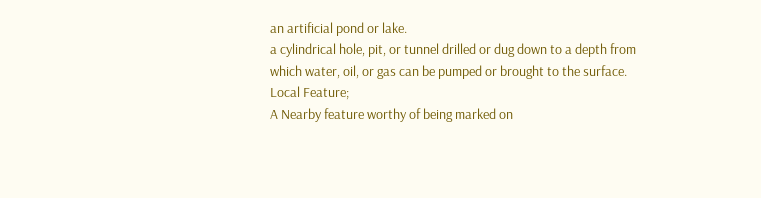an artificial pond or lake.
a cylindrical hole, pit, or tunnel drilled or dug down to a depth from which water, oil, or gas can be pumped or brought to the surface.
Local Feature;
A Nearby feature worthy of being marked on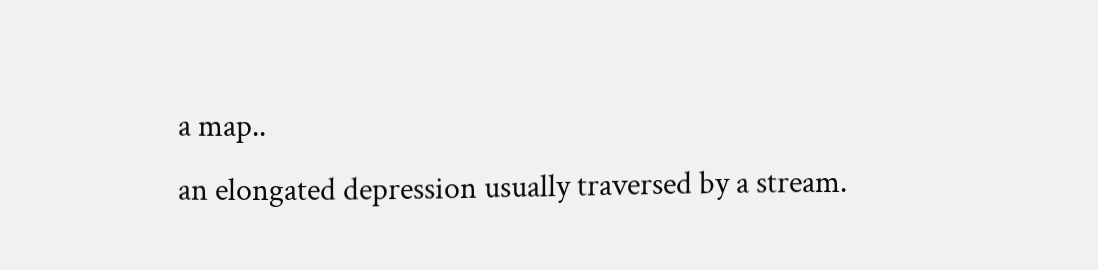a map..
an elongated depression usually traversed by a stream.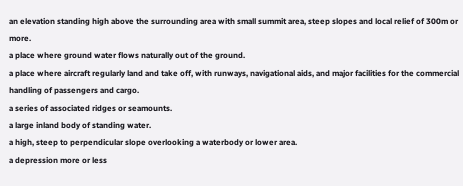an elevation standing high above the surrounding area with small summit area, steep slopes and local relief of 300m or more.
a place where ground water flows naturally out of the ground.
a place where aircraft regularly land and take off, with runways, navigational aids, and major facilities for the commercial handling of passengers and cargo.
a series of associated ridges or seamounts.
a large inland body of standing water.
a high, steep to perpendicular slope overlooking a waterbody or lower area.
a depression more or less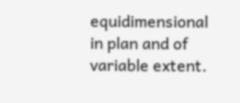equidimensional in plan and of variable extent.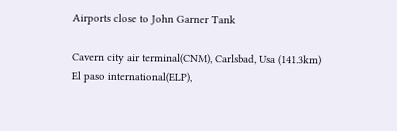Airports close to John Garner Tank

Cavern city air terminal(CNM), Carlsbad, Usa (141.3km)
El paso international(ELP),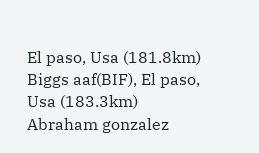El paso, Usa (181.8km)
Biggs aaf(BIF), El paso, Usa (183.3km)
Abraham gonzalez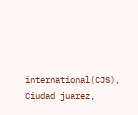international(CJS), Ciudad juarez,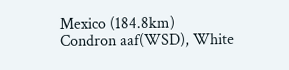Mexico (184.8km)
Condron aaf(WSD), White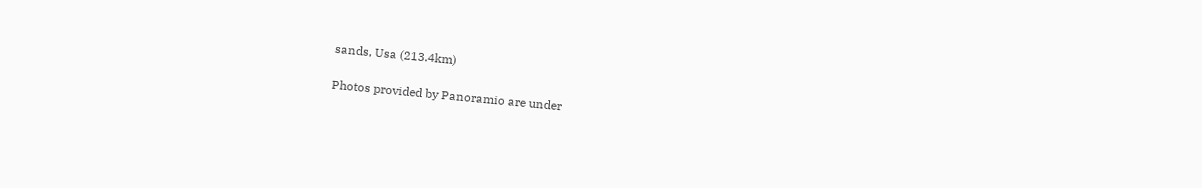sands, Usa (213.4km)

Photos provided by Panoramio are under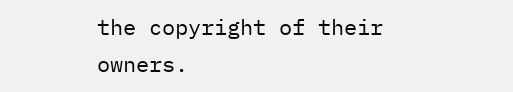the copyright of their owners.